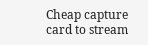Cheap capture card to stream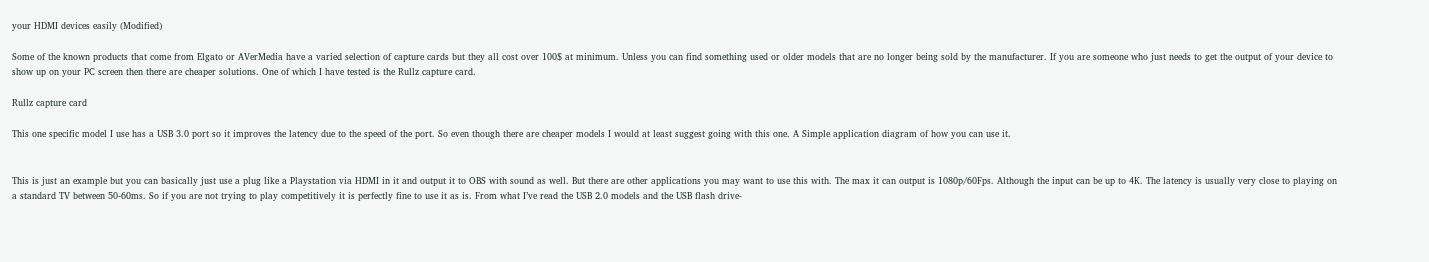your HDMI devices easily (Modified)

Some of the known products that come from Elgato or AVerMedia have a varied selection of capture cards but they all cost over 100$ at minimum. Unless you can find something used or older models that are no longer being sold by the manufacturer. If you are someone who just needs to get the output of your device to show up on your PC screen then there are cheaper solutions. One of which I have tested is the Rullz capture card.

Rullz capture card

This one specific model I use has a USB 3.0 port so it improves the latency due to the speed of the port. So even though there are cheaper models I would at least suggest going with this one. A Simple application diagram of how you can use it.


This is just an example but you can basically just use a plug like a Playstation via HDMI in it and output it to OBS with sound as well. But there are other applications you may want to use this with. The max it can output is 1080p/60Fps. Although the input can be up to 4K. The latency is usually very close to playing on a standard TV between 50-60ms. So if you are not trying to play competitively it is perfectly fine to use it as is. From what I’ve read the USB 2.0 models and the USB flash drive-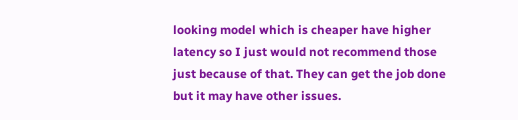looking model which is cheaper have higher latency so I just would not recommend those just because of that. They can get the job done but it may have other issues.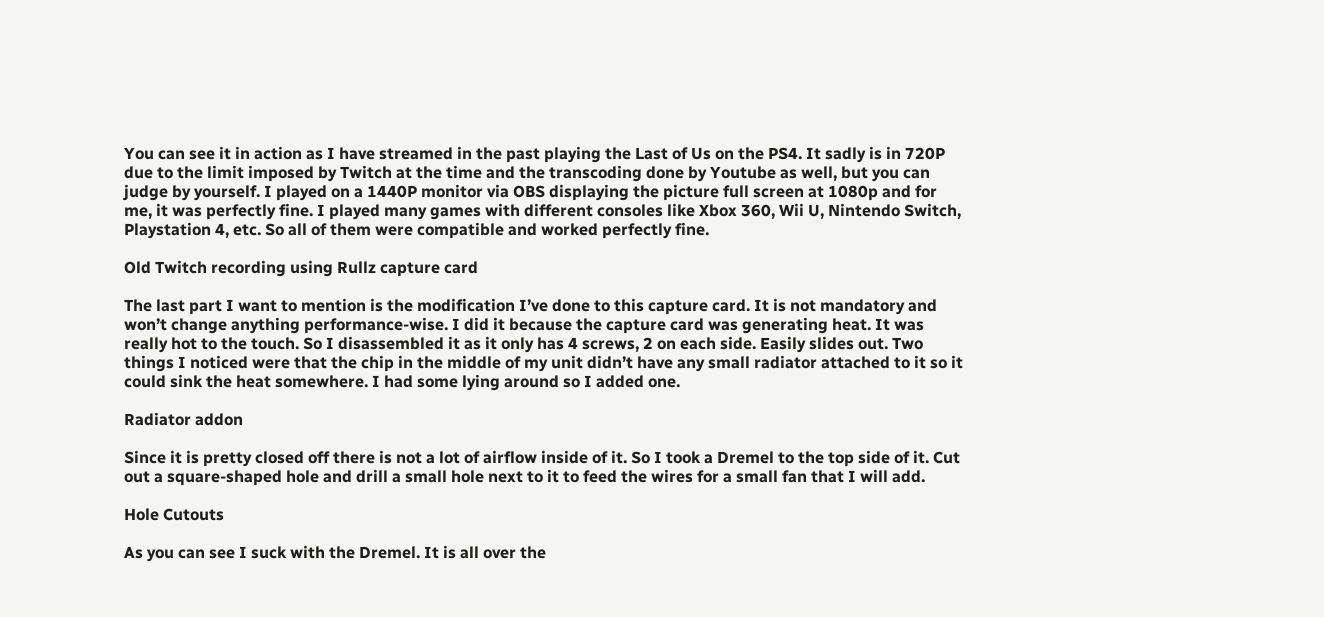You can see it in action as I have streamed in the past playing the Last of Us on the PS4. It sadly is in 720P due to the limit imposed by Twitch at the time and the transcoding done by Youtube as well, but you can judge by yourself. I played on a 1440P monitor via OBS displaying the picture full screen at 1080p and for me, it was perfectly fine. I played many games with different consoles like Xbox 360, Wii U, Nintendo Switch, Playstation 4, etc. So all of them were compatible and worked perfectly fine.

Old Twitch recording using Rullz capture card

The last part I want to mention is the modification I’ve done to this capture card. It is not mandatory and won’t change anything performance-wise. I did it because the capture card was generating heat. It was really hot to the touch. So I disassembled it as it only has 4 screws, 2 on each side. Easily slides out. Two things I noticed were that the chip in the middle of my unit didn’t have any small radiator attached to it so it could sink the heat somewhere. I had some lying around so I added one.

Radiator addon

Since it is pretty closed off there is not a lot of airflow inside of it. So I took a Dremel to the top side of it. Cut out a square-shaped hole and drill a small hole next to it to feed the wires for a small fan that I will add.

Hole Cutouts

As you can see I suck with the Dremel. It is all over the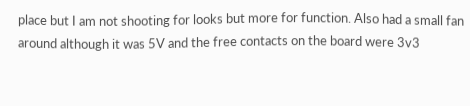place but I am not shooting for looks but more for function. Also had a small fan around although it was 5V and the free contacts on the board were 3v3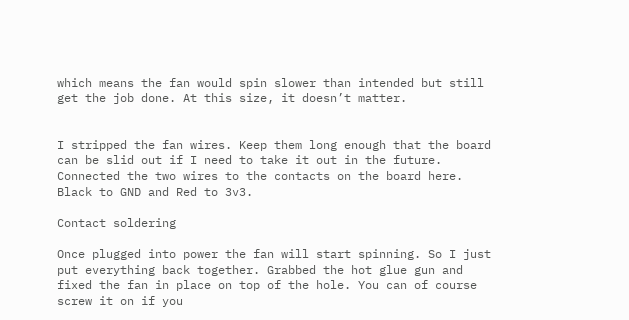which means the fan would spin slower than intended but still get the job done. At this size, it doesn’t matter.


I stripped the fan wires. Keep them long enough that the board can be slid out if I need to take it out in the future. Connected the two wires to the contacts on the board here. Black to GND and Red to 3v3.

Contact soldering

Once plugged into power the fan will start spinning. So I just put everything back together. Grabbed the hot glue gun and fixed the fan in place on top of the hole. You can of course screw it on if you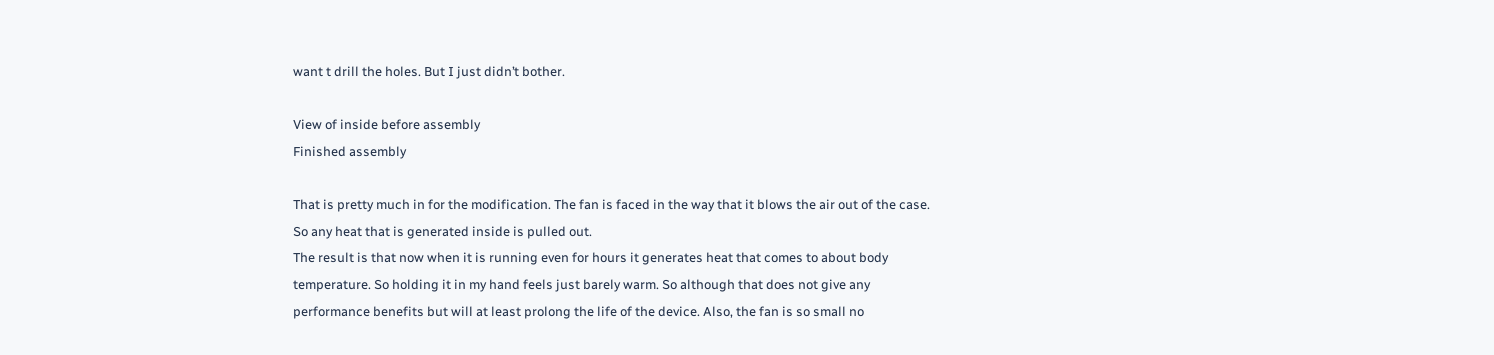want t drill the holes. But I just didn’t bother.

View of inside before assembly
Finished assembly

That is pretty much in for the modification. The fan is faced in the way that it blows the air out of the case. So any heat that is generated inside is pulled out.
The result is that now when it is running even for hours it generates heat that comes to about body temperature. So holding it in my hand feels just barely warm. So although that does not give any performance benefits but will at least prolong the life of the device. Also, the fan is so small no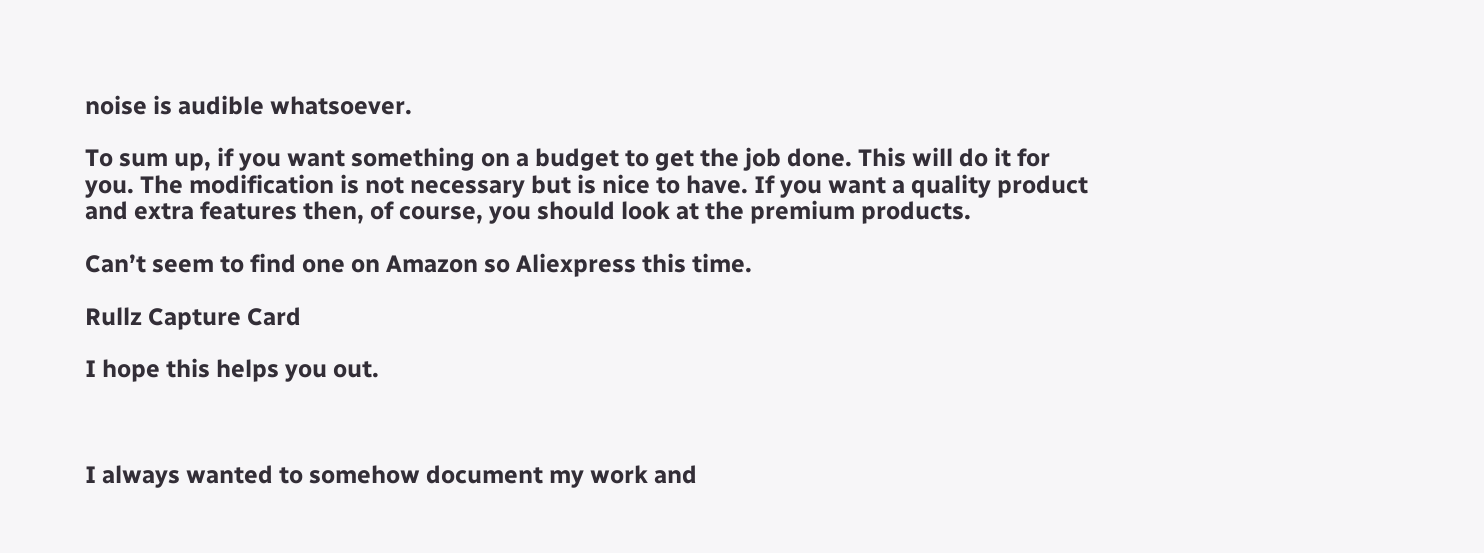noise is audible whatsoever.

To sum up, if you want something on a budget to get the job done. This will do it for you. The modification is not necessary but is nice to have. If you want a quality product and extra features then, of course, you should look at the premium products.

Can’t seem to find one on Amazon so Aliexpress this time.

Rullz Capture Card

I hope this helps you out.



I always wanted to somehow document my work and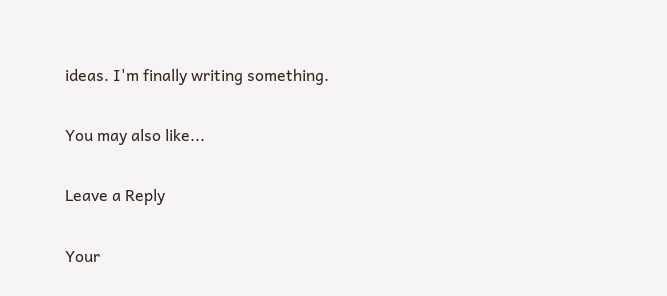ideas. I'm finally writing something.

You may also like...

Leave a Reply

Your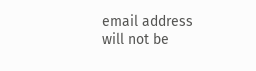email address will not be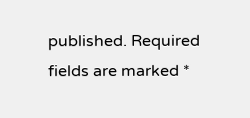published. Required fields are marked *